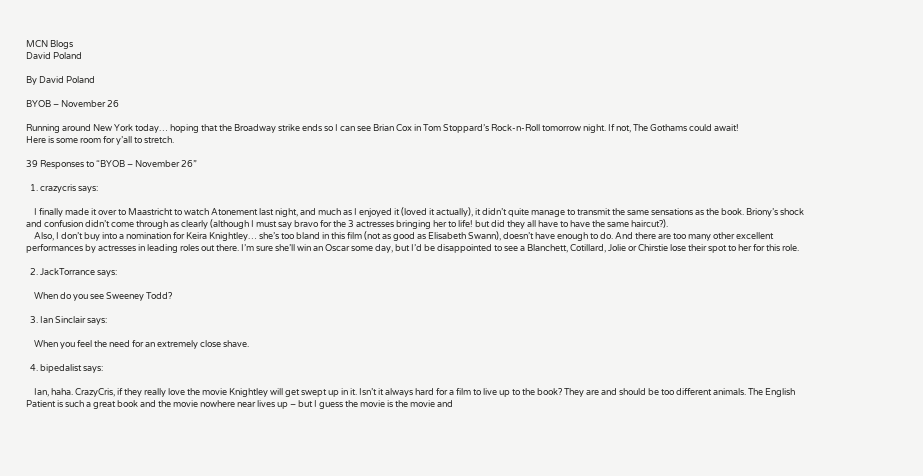MCN Blogs
David Poland

By David Poland

BYOB – November 26

Running around New York today… hoping that the Broadway strike ends so I can see Brian Cox in Tom Stoppard’s Rock-n-Roll tomorrow night. If not, The Gothams could await!
Here is some room for y’all to stretch.

39 Responses to “BYOB – November 26”

  1. crazycris says:

    I finally made it over to Maastricht to watch Atonement last night, and much as I enjoyed it (loved it actually), it didn’t quite manage to transmit the same sensations as the book. Briony’s shock and confusion didn’t come through as clearly (although I must say bravo for the 3 actresses bringing her to life! but did they all have to have the same haircut?).
    Also, I don’t buy into a nomination for Keira Knightley… she’s too bland in this film (not as good as Elisabeth Swann), doesn’t have enough to do. And there are too many other excellent performances by actresses in leading roles out there. I’m sure she’ll win an Oscar some day, but I’d be disappointed to see a Blanchett, Cotillard, Jolie or Chirstie lose their spot to her for this role.

  2. JackTorrance says:

    When do you see Sweeney Todd?

  3. Ian Sinclair says:

    When you feel the need for an extremely close shave.

  4. bipedalist says:

    Ian, haha. CrazyCris, if they really love the movie Knightley will get swept up in it. Isn’t it always hard for a film to live up to the book? They are and should be too different animals. The English Patient is such a great book and the movie nowhere near lives up – but I guess the movie is the movie and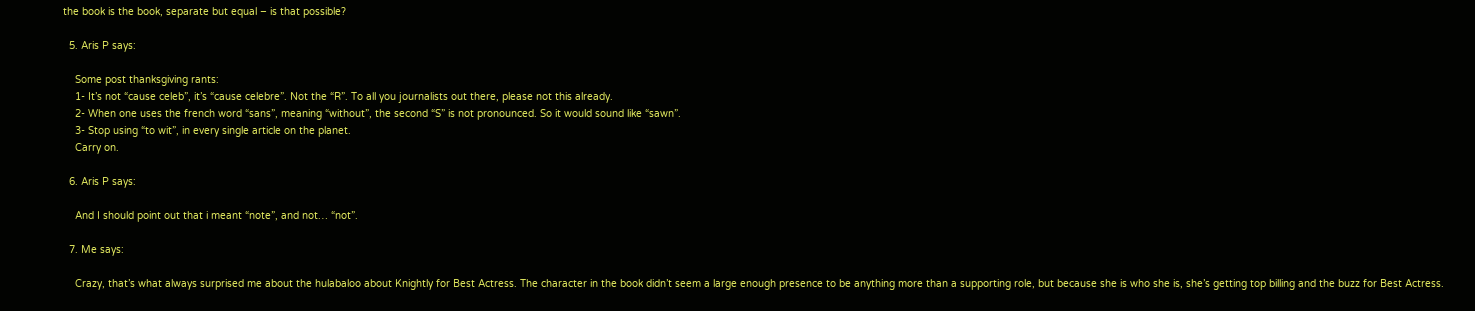the book is the book, separate but equal – is that possible?

  5. Aris P says:

    Some post thanksgiving rants:
    1- It’s not “cause celeb”, it’s “cause celebre”. Not the “R”. To all you journalists out there, please not this already.
    2- When one uses the french word “sans”, meaning “without”, the second “S” is not pronounced. So it would sound like “sawn”.
    3- Stop using “to wit”, in every single article on the planet.
    Carry on.

  6. Aris P says:

    And I should point out that i meant “note”, and not… “not”.

  7. Me says:

    Crazy, that’s what always surprised me about the hulabaloo about Knightly for Best Actress. The character in the book didn’t seem a large enough presence to be anything more than a supporting role, but because she is who she is, she’s getting top billing and the buzz for Best Actress.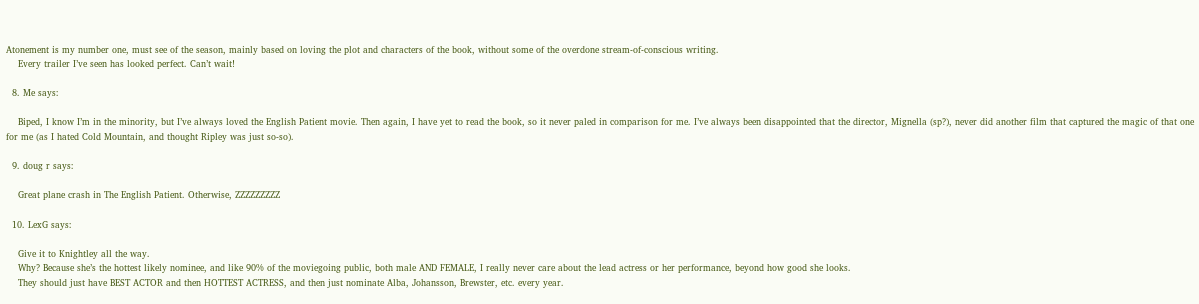Atonement is my number one, must see of the season, mainly based on loving the plot and characters of the book, without some of the overdone stream-of-conscious writing.
    Every trailer I’ve seen has looked perfect. Can’t wait!

  8. Me says:

    Biped, I know I’m in the minority, but I’ve always loved the English Patient movie. Then again, I have yet to read the book, so it never paled in comparison for me. I’ve always been disappointed that the director, Mignella (sp?), never did another film that captured the magic of that one for me (as I hated Cold Mountain, and thought Ripley was just so-so).

  9. doug r says:

    Great plane crash in The English Patient. Otherwise, ZZZZZZZZZ

  10. LexG says:

    Give it to Knightley all the way.
    Why? Because she’s the hottest likely nominee, and like 90% of the moviegoing public, both male AND FEMALE, I really never care about the lead actress or her performance, beyond how good she looks.
    They should just have BEST ACTOR and then HOTTEST ACTRESS, and then just nominate Alba, Johansson, Brewster, etc. every year.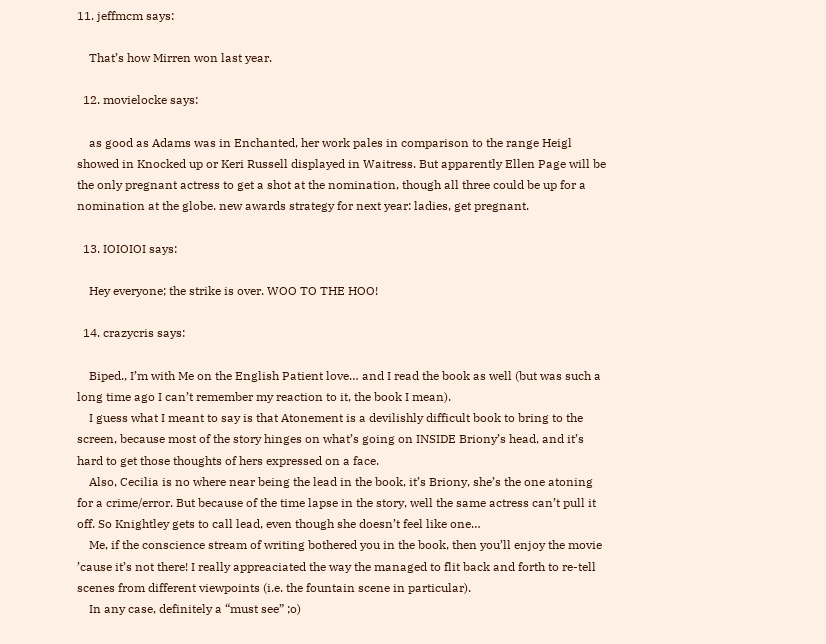11. jeffmcm says:

    That’s how Mirren won last year.

  12. movielocke says:

    as good as Adams was in Enchanted, her work pales in comparison to the range Heigl showed in Knocked up or Keri Russell displayed in Waitress. But apparently Ellen Page will be the only pregnant actress to get a shot at the nomination, though all three could be up for a nomination at the globe. new awards strategy for next year: ladies, get pregnant.

  13. IOIOIOI says:

    Hey everyone; the strike is over. WOO TO THE HOO!

  14. crazycris says:

    Biped., I’m with Me on the English Patient love… and I read the book as well (but was such a long time ago I can’t remember my reaction to it, the book I mean).
    I guess what I meant to say is that Atonement is a devilishly difficult book to bring to the screen, because most of the story hinges on what’s going on INSIDE Briony’s head, and it’s hard to get those thoughts of hers expressed on a face.
    Also, Cecilia is no where near being the lead in the book, it’s Briony, she’s the one atoning for a crime/error. But because of the time lapse in the story, well the same actress can’t pull it off. So Knightley gets to call lead, even though she doesn’t feel like one…
    Me, if the conscience stream of writing bothered you in the book, then you’ll enjoy the movie ’cause it’s not there! I really appreaciated the way the managed to flit back and forth to re-tell scenes from different viewpoints (i.e. the fountain scene in particular).
    In any case, definitely a “must see” ;o)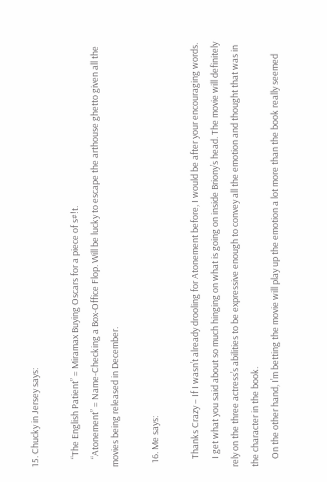15. Chucky in Jersey says:

    “The English Patient” = Miramax Buying Oscars for a piece of s#!t.
    “Atonement” = Name-Checking a Box-Office Flop. Will be lucky to escape the arthouse ghetto given all the movies being released in December.

  16. Me says:

    Thanks Crazy – If I wasn’t already drooling for Atonement before, I would be after your encouraging words.
    I get what you said about so much hinging on what is going on inside Briony’s head. The movie will definitely rely on the three actress’s abilities to be expressive enough to convey all the emotion and thought that was in the character in the book.
    On the other hand, I’m betting the movie will play up the emotion a lot more than the book really seemed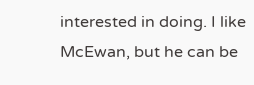interested in doing. I like McEwan, but he can be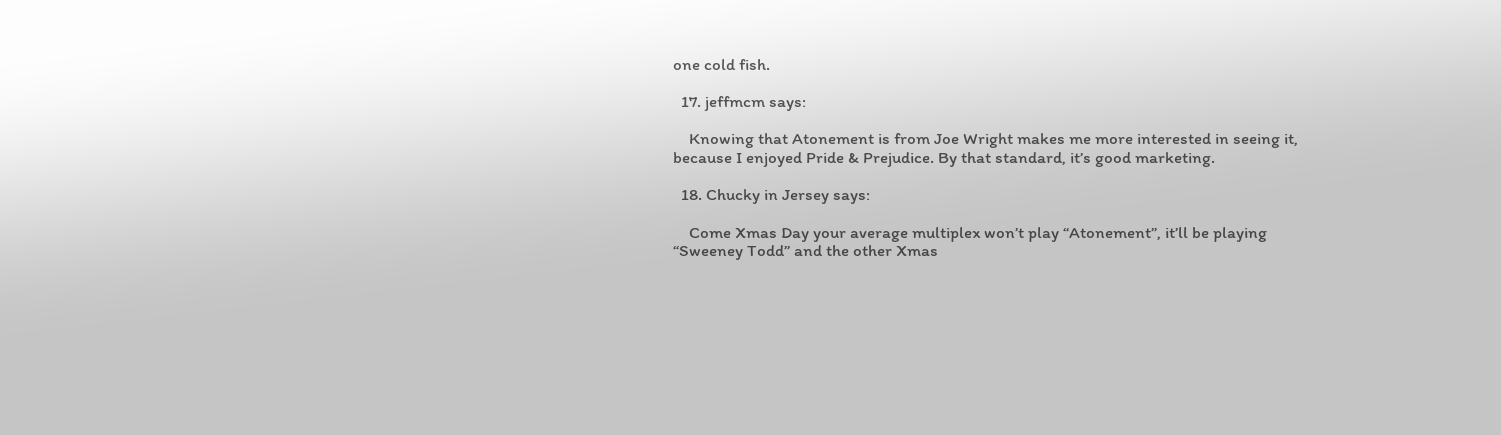one cold fish.

  17. jeffmcm says:

    Knowing that Atonement is from Joe Wright makes me more interested in seeing it, because I enjoyed Pride & Prejudice. By that standard, it’s good marketing.

  18. Chucky in Jersey says:

    Come Xmas Day your average multiplex won’t play “Atonement”, it’ll be playing “Sweeney Todd” and the other Xmas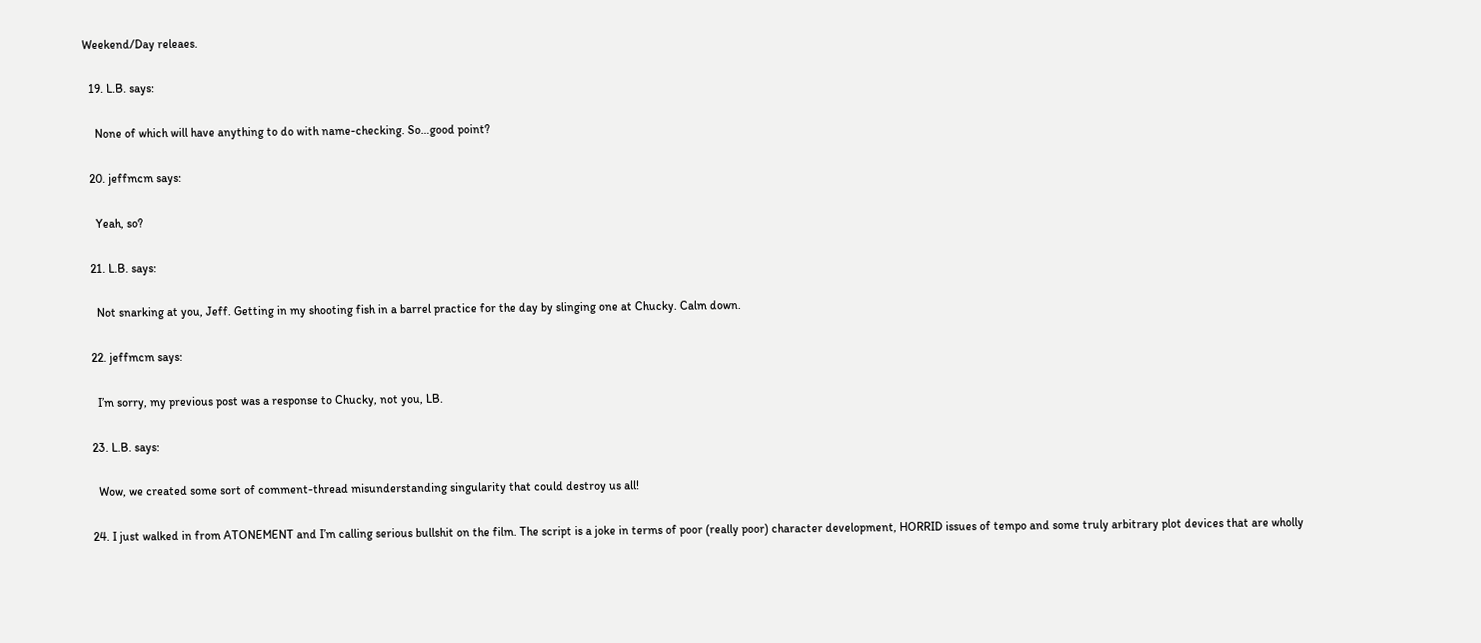Weekend/Day releaes.

  19. L.B. says:

    None of which will have anything to do with name-checking. So…good point?

  20. jeffmcm says:

    Yeah, so?

  21. L.B. says:

    Not snarking at you, Jeff. Getting in my shooting fish in a barrel practice for the day by slinging one at Chucky. Calm down.

  22. jeffmcm says:

    I’m sorry, my previous post was a response to Chucky, not you, LB.

  23. L.B. says:

    Wow, we created some sort of comment-thread misunderstanding singularity that could destroy us all!

  24. I just walked in from ATONEMENT and I’m calling serious bullshit on the film. The script is a joke in terms of poor (really poor) character development, HORRID issues of tempo and some truly arbitrary plot devices that are wholly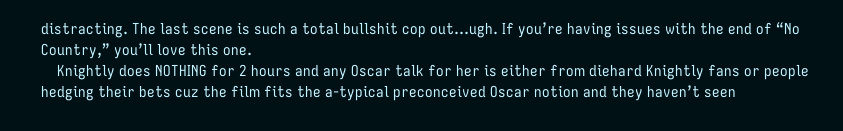distracting. The last scene is such a total bullshit cop out…ugh. If you’re having issues with the end of “No Country,” you’ll love this one.
    Knightly does NOTHING for 2 hours and any Oscar talk for her is either from diehard Knightly fans or people hedging their bets cuz the film fits the a-typical preconceived Oscar notion and they haven’t seen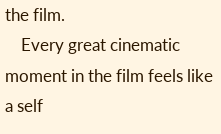the film.
    Every great cinematic moment in the film feels like a self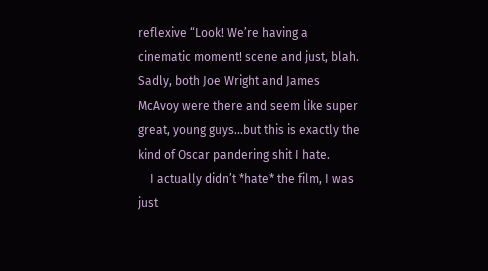reflexive “Look! We’re having a cinematic moment! scene and just, blah. Sadly, both Joe Wright and James McAvoy were there and seem like super great, young guys…but this is exactly the kind of Oscar pandering shit I hate.
    I actually didn’t *hate* the film, I was just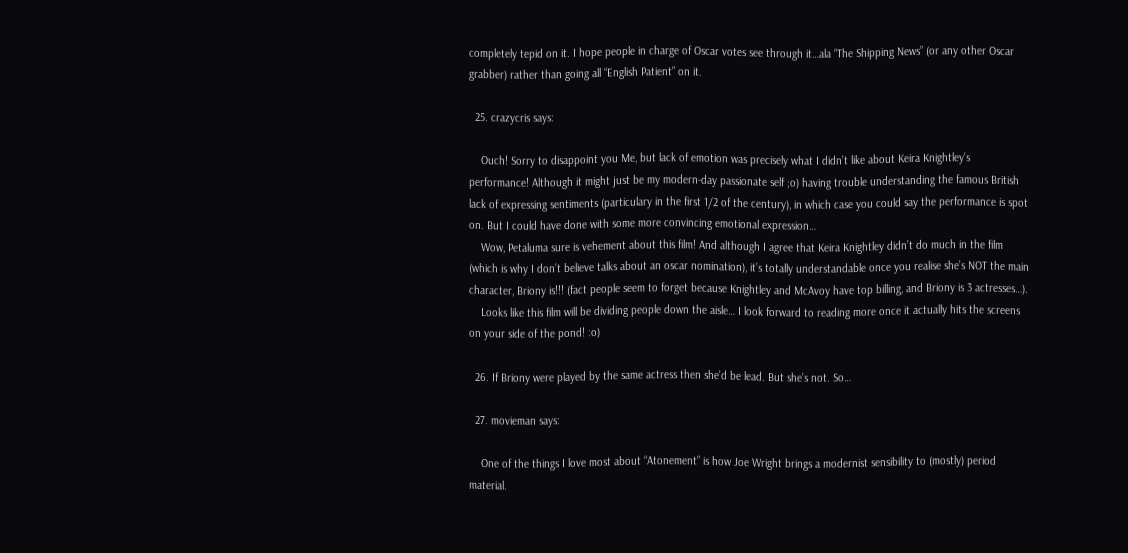completely tepid on it. I hope people in charge of Oscar votes see through it…ala “The Shipping News” (or any other Oscar grabber) rather than going all “English Patient” on it.

  25. crazycris says:

    Ouch! Sorry to disappoint you Me, but lack of emotion was precisely what I didn’t like about Keira Knightley’s performance! Although it might just be my modern-day passionate self ;o) having trouble understanding the famous British lack of expressing sentiments (particulary in the first 1/2 of the century), in which case you could say the performance is spot on. But I could have done with some more convincing emotional expression…
    Wow, Petaluma sure is vehement about this film! And although I agree that Keira Knightley didn’t do much in the film (which is why I don’t believe talks about an oscar nomination), it’s totally understandable once you realise she’s NOT the main character, Briony is!!! (fact people seem to forget because Knightley and McAvoy have top billing, and Briony is 3 actresses…).
    Looks like this film will be dividing people down the aisle… I look forward to reading more once it actually hits the screens on your side of the pond! :o)

  26. If Briony were played by the same actress then she’d be lead. But she’s not. So…

  27. movieman says:

    One of the things I love most about “Atonement” is how Joe Wright brings a modernist sensibility to (mostly) period material.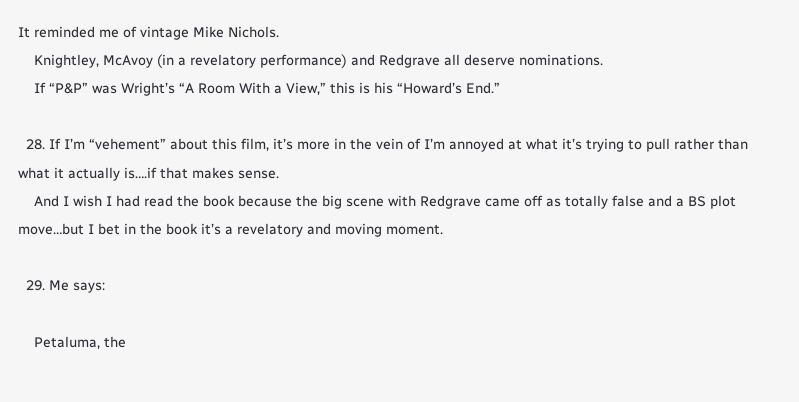It reminded me of vintage Mike Nichols.
    Knightley, McAvoy (in a revelatory performance) and Redgrave all deserve nominations.
    If “P&P” was Wright’s “A Room With a View,” this is his “Howard’s End.”

  28. If I’m “vehement” about this film, it’s more in the vein of I’m annoyed at what it’s trying to pull rather than what it actually is….if that makes sense.
    And I wish I had read the book because the big scene with Redgrave came off as totally false and a BS plot move…but I bet in the book it’s a revelatory and moving moment.

  29. Me says:

    Petaluma, the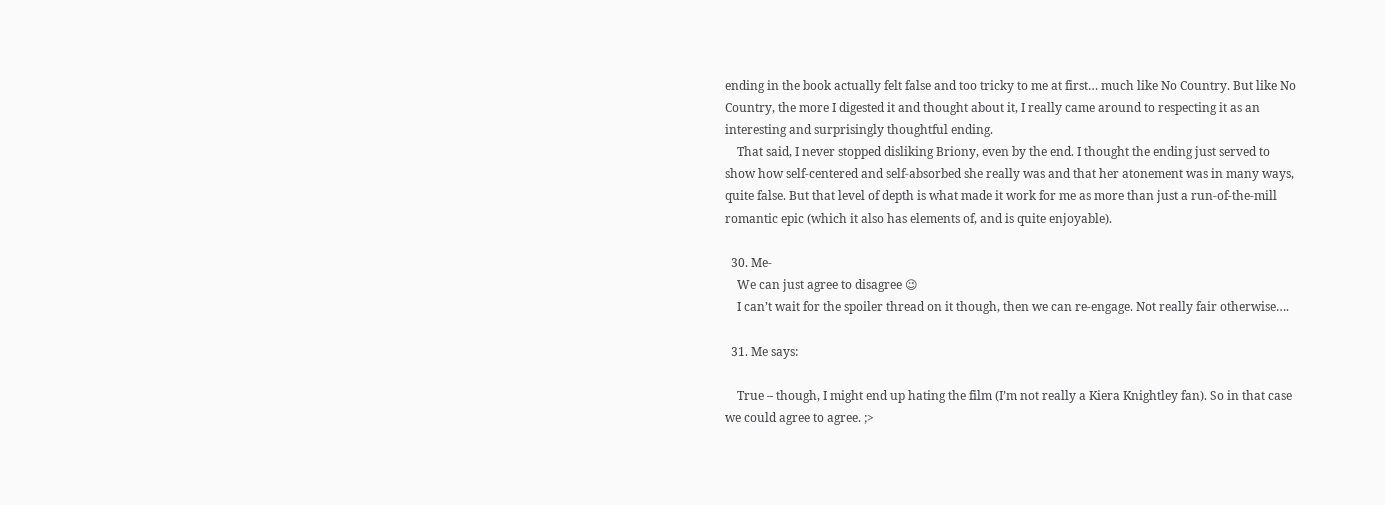ending in the book actually felt false and too tricky to me at first… much like No Country. But like No Country, the more I digested it and thought about it, I really came around to respecting it as an interesting and surprisingly thoughtful ending.
    That said, I never stopped disliking Briony, even by the end. I thought the ending just served to show how self-centered and self-absorbed she really was and that her atonement was in many ways, quite false. But that level of depth is what made it work for me as more than just a run-of-the-mill romantic epic (which it also has elements of, and is quite enjoyable).

  30. Me-
    We can just agree to disagree 😉
    I can’t wait for the spoiler thread on it though, then we can re-engage. Not really fair otherwise….

  31. Me says:

    True – though, I might end up hating the film (I’m not really a Kiera Knightley fan). So in that case we could agree to agree. ;>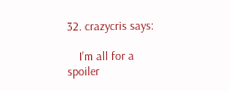32. crazycris says:

    I’m all for a spoiler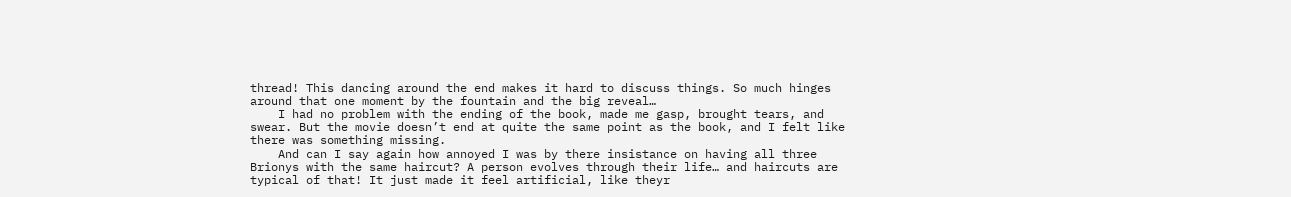thread! This dancing around the end makes it hard to discuss things. So much hinges around that one moment by the fountain and the big reveal…
    I had no problem with the ending of the book, made me gasp, brought tears, and swear. But the movie doesn’t end at quite the same point as the book, and I felt like there was something missing.
    And can I say again how annoyed I was by there insistance on having all three Brionys with the same haircut? A person evolves through their life… and haircuts are typical of that! It just made it feel artificial, like theyr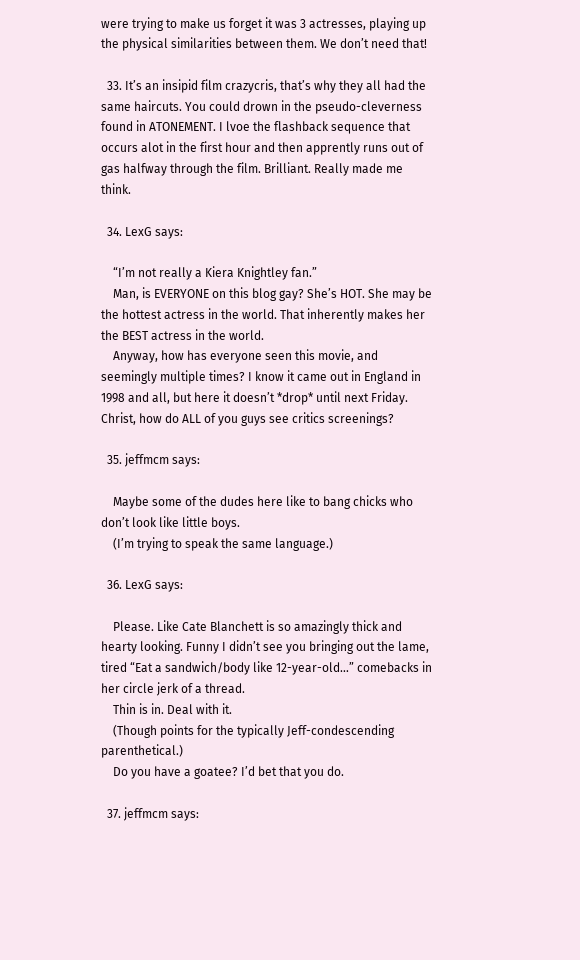were trying to make us forget it was 3 actresses, playing up the physical similarities between them. We don’t need that!

  33. It’s an insipid film crazycris, that’s why they all had the same haircuts. You could drown in the pseudo-cleverness found in ATONEMENT. I lvoe the flashback sequence that occurs alot in the first hour and then apprently runs out of gas halfway through the film. Brilliant. Really made me think.

  34. LexG says:

    “I’m not really a Kiera Knightley fan.”
    Man, is EVERYONE on this blog gay? She’s HOT. She may be the hottest actress in the world. That inherently makes her the BEST actress in the world.
    Anyway, how has everyone seen this movie, and seemingly multiple times? I know it came out in England in 1998 and all, but here it doesn’t *drop* until next Friday. Christ, how do ALL of you guys see critics screenings?

  35. jeffmcm says:

    Maybe some of the dudes here like to bang chicks who don’t look like little boys.
    (I’m trying to speak the same language.)

  36. LexG says:

    Please. Like Cate Blanchett is so amazingly thick and hearty looking. Funny I didn’t see you bringing out the lame, tired “Eat a sandwich/body like 12-year-old…” comebacks in her circle jerk of a thread.
    Thin is in. Deal with it.
    (Though points for the typically Jeff-condescending parenthetical.)
    Do you have a goatee? I’d bet that you do.

  37. jeffmcm says: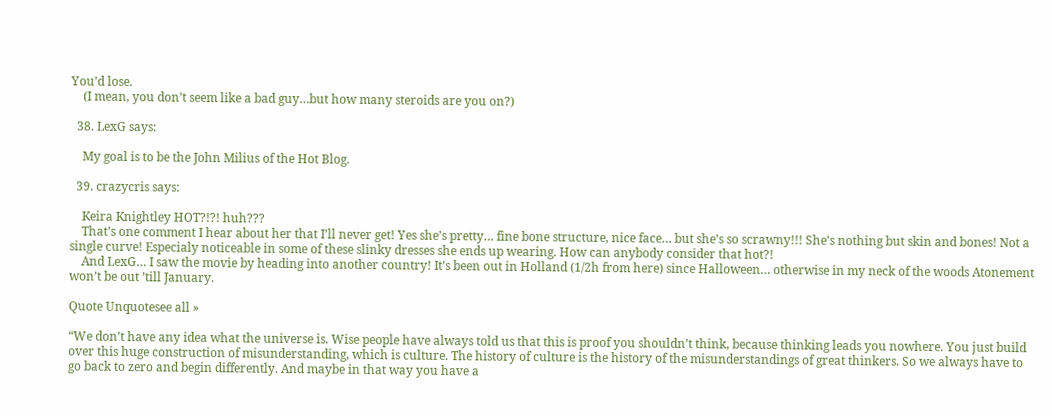You’d lose.
    (I mean, you don’t seem like a bad guy…but how many steroids are you on?)

  38. LexG says:

    My goal is to be the John Milius of the Hot Blog.

  39. crazycris says:

    Keira Knightley HOT?!?! huh???
    That’s one comment I hear about her that I’ll never get! Yes she’s pretty… fine bone structure, nice face… but she’s so scrawny!!! She’s nothing but skin and bones! Not a single curve! Especialy noticeable in some of these slinky dresses she ends up wearing. How can anybody consider that hot?!
    And LexG… I saw the movie by heading into another country! It’s been out in Holland (1/2h from here) since Halloween… otherwise in my neck of the woods Atonement won’t be out ’till January.

Quote Unquotesee all »

“We don’t have any idea what the universe is. Wise people have always told us that this is proof you shouldn’t think, because thinking leads you nowhere. You just build over this huge construction of misunderstanding, which is culture. The history of culture is the history of the misunderstandings of great thinkers. So we always have to go back to zero and begin differently. And maybe in that way you have a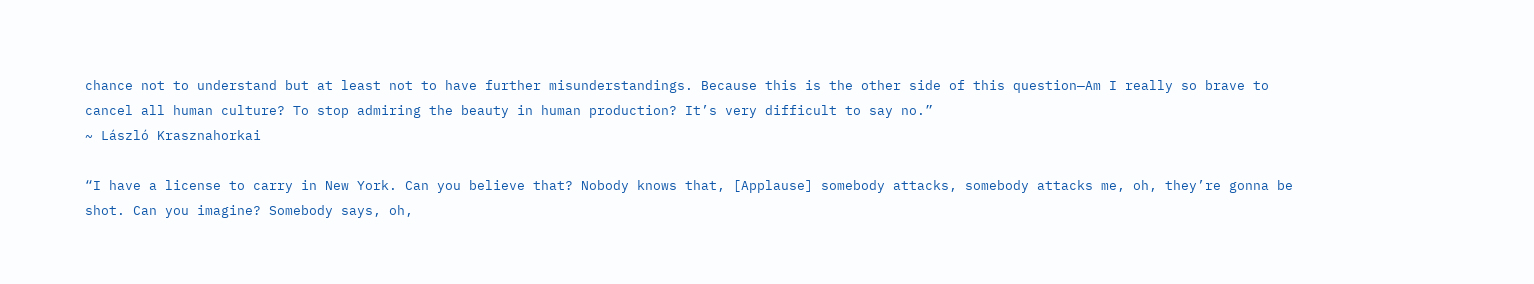chance not to understand but at least not to have further misunderstandings. Because this is the other side of this question—Am I really so brave to cancel all human culture? To stop admiring the beauty in human production? It’s very difficult to say no.”
~ László Krasznahorkai

“I have a license to carry in New York. Can you believe that? Nobody knows that, [Applause] somebody attacks, somebody attacks me, oh, they’re gonna be shot. Can you imagine? Somebody says, oh,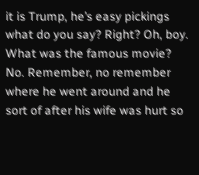it is Trump, he’s easy pickings what do you say? Right? Oh, boy. What was the famous movie? No. Remember, no remember where he went around and he sort of after his wife was hurt so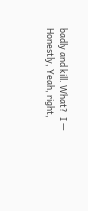badly and kill. What?  I — Honestly, Yeah, right,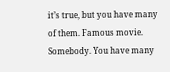it’s true, but you have many of them. Famous movie. Somebody. You have many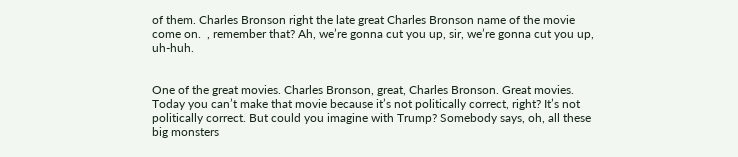of them. Charles Bronson right the late great Charles Bronson name of the movie come on.  , remember that? Ah, we’re gonna cut you up, sir, we’re gonna cut you up, uh-huh.


One of the great movies. Charles Bronson, great, Charles Bronson. Great movies. Today you can’t make that movie because it’s not politically correct, right? It’s not politically correct. But could you imagine with Trump? Somebody says, oh, all these big monsters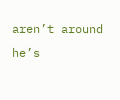aren’t around he’s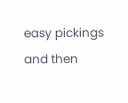easy pickings and then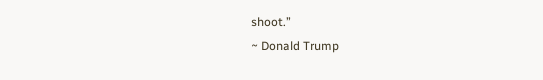shoot.”
~ Donald Trump